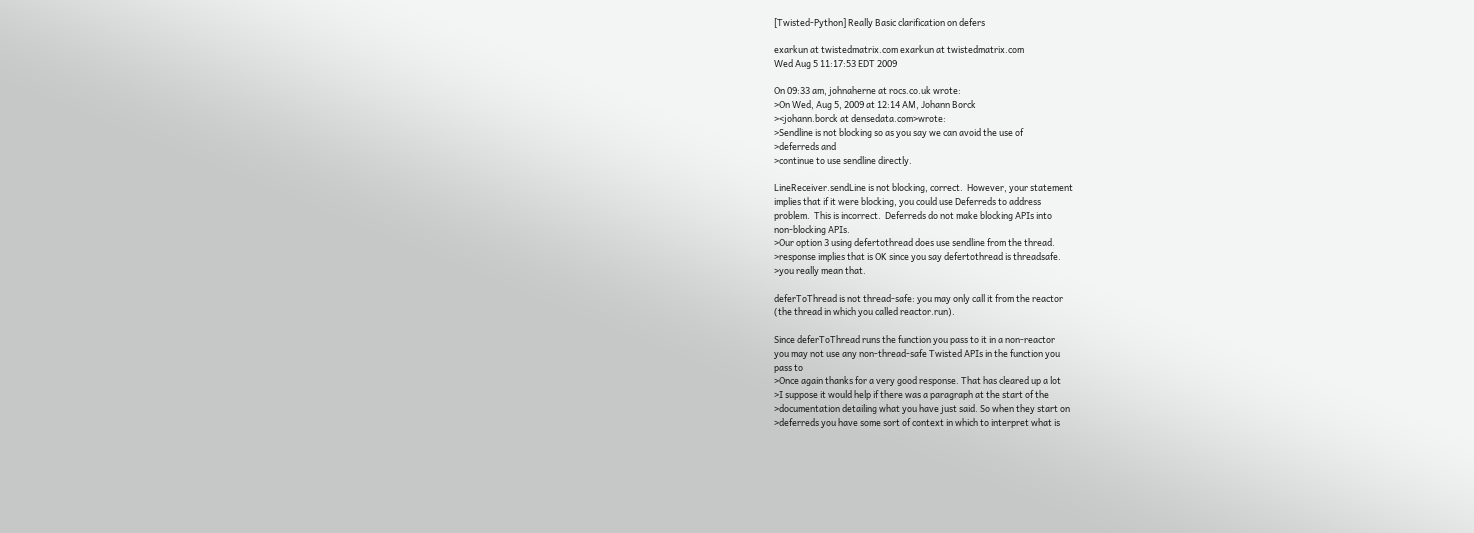[Twisted-Python] Really Basic clarification on defers

exarkun at twistedmatrix.com exarkun at twistedmatrix.com
Wed Aug 5 11:17:53 EDT 2009

On 09:33 am, johnaherne at rocs.co.uk wrote:
>On Wed, Aug 5, 2009 at 12:14 AM, Johann Borck
><johann.borck at densedata.com>wrote:
>Sendline is not blocking so as you say we can avoid the use of
>deferreds and
>continue to use sendline directly.

LineReceiver.sendLine is not blocking, correct.  However, your statement
implies that if it were blocking, you could use Deferreds to address
problem.  This is incorrect.  Deferreds do not make blocking APIs into
non-blocking APIs.
>Our option 3 using defertothread does use sendline from the thread.
>response implies that is OK since you say defertothread is threadsafe.
>you really mean that.

deferToThread is not thread-safe: you may only call it from the reactor
(the thread in which you called reactor.run).

Since deferToThread runs the function you pass to it in a non-reactor
you may not use any non-thread-safe Twisted APIs in the function you
pass to
>Once again thanks for a very good response. That has cleared up a lot
>I suppose it would help if there was a paragraph at the start of the
>documentation detailing what you have just said. So when they start on
>deferreds you have some sort of context in which to interpret what is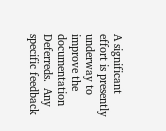A significant effort is presently underway to improve the documentation
Deferreds.  Any specific feedback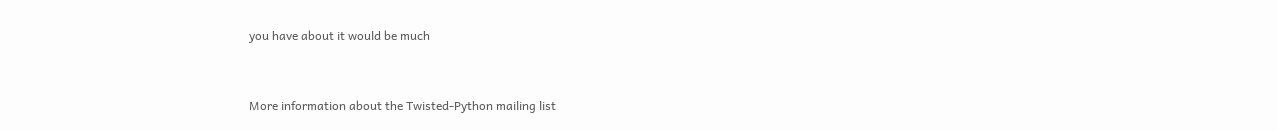you have about it would be much


More information about the Twisted-Python mailing list